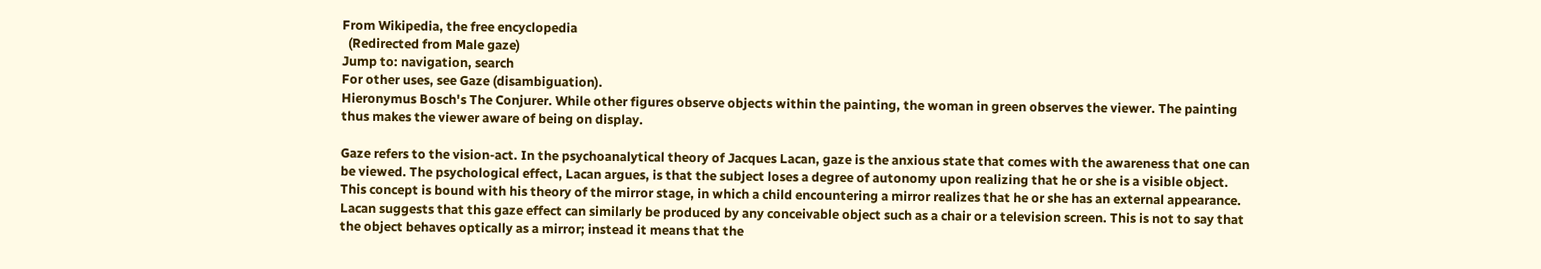From Wikipedia, the free encyclopedia
  (Redirected from Male gaze)
Jump to: navigation, search
For other uses, see Gaze (disambiguation).
Hieronymus Bosch's The Conjurer. While other figures observe objects within the painting, the woman in green observes the viewer. The painting thus makes the viewer aware of being on display.

Gaze refers to the vision-act. In the psychoanalytical theory of Jacques Lacan, gaze is the anxious state that comes with the awareness that one can be viewed. The psychological effect, Lacan argues, is that the subject loses a degree of autonomy upon realizing that he or she is a visible object. This concept is bound with his theory of the mirror stage, in which a child encountering a mirror realizes that he or she has an external appearance. Lacan suggests that this gaze effect can similarly be produced by any conceivable object such as a chair or a television screen. This is not to say that the object behaves optically as a mirror; instead it means that the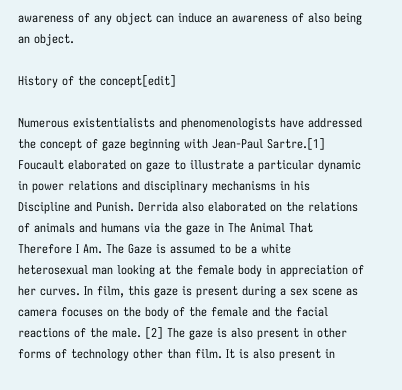awareness of any object can induce an awareness of also being an object.

History of the concept[edit]

Numerous existentialists and phenomenologists have addressed the concept of gaze beginning with Jean-Paul Sartre.[1] Foucault elaborated on gaze to illustrate a particular dynamic in power relations and disciplinary mechanisms in his Discipline and Punish. Derrida also elaborated on the relations of animals and humans via the gaze in The Animal That Therefore I Am. The Gaze is assumed to be a white heterosexual man looking at the female body in appreciation of her curves. In film, this gaze is present during a sex scene as camera focuses on the body of the female and the facial reactions of the male. [2] The gaze is also present in other forms of technology other than film. It is also present in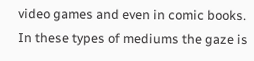video games and even in comic books. In these types of mediums the gaze is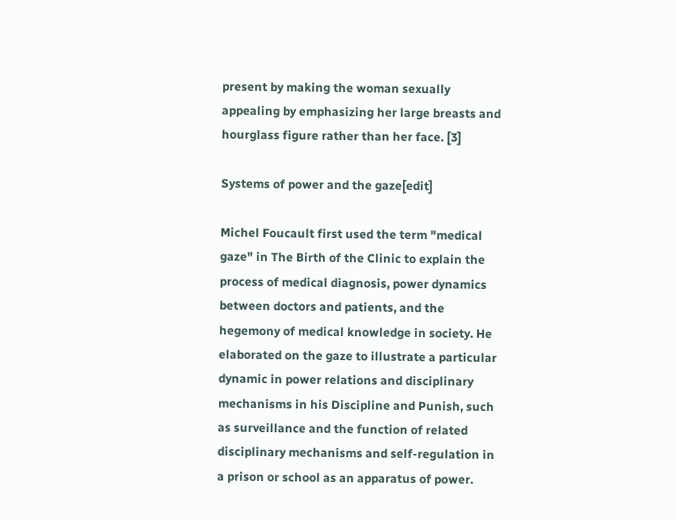present by making the woman sexually appealing by emphasizing her large breasts and hourglass figure rather than her face. [3]

Systems of power and the gaze[edit]

Michel Foucault first used the term "medical gaze" in The Birth of the Clinic to explain the process of medical diagnosis, power dynamics between doctors and patients, and the hegemony of medical knowledge in society. He elaborated on the gaze to illustrate a particular dynamic in power relations and disciplinary mechanisms in his Discipline and Punish, such as surveillance and the function of related disciplinary mechanisms and self-regulation in a prison or school as an apparatus of power.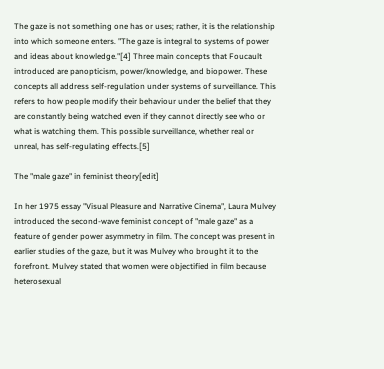The gaze is not something one has or uses; rather, it is the relationship into which someone enters. "The gaze is integral to systems of power and ideas about knowledge."[4] Three main concepts that Foucault introduced are panopticism, power/knowledge, and biopower. These concepts all address self-regulation under systems of surveillance. This refers to how people modify their behaviour under the belief that they are constantly being watched even if they cannot directly see who or what is watching them. This possible surveillance, whether real or unreal, has self-regulating effects.[5]

The "male gaze" in feminist theory[edit]

In her 1975 essay "Visual Pleasure and Narrative Cinema", Laura Mulvey introduced the second-wave feminist concept of "male gaze" as a feature of gender power asymmetry in film. The concept was present in earlier studies of the gaze, but it was Mulvey who brought it to the forefront. Mulvey stated that women were objectified in film because heterosexual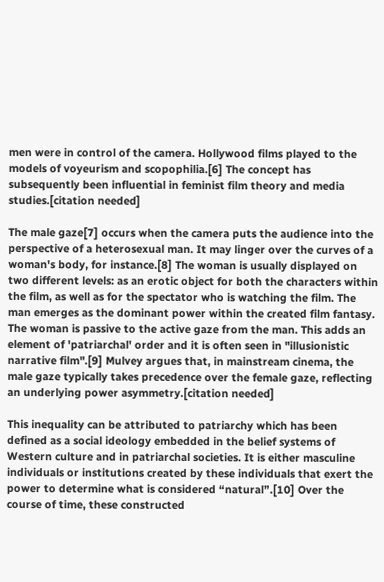men were in control of the camera. Hollywood films played to the models of voyeurism and scopophilia.[6] The concept has subsequently been influential in feminist film theory and media studies.[citation needed]

The male gaze[7] occurs when the camera puts the audience into the perspective of a heterosexual man. It may linger over the curves of a woman's body, for instance.[8] The woman is usually displayed on two different levels: as an erotic object for both the characters within the film, as well as for the spectator who is watching the film. The man emerges as the dominant power within the created film fantasy. The woman is passive to the active gaze from the man. This adds an element of 'patriarchal' order and it is often seen in "illusionistic narrative film".[9] Mulvey argues that, in mainstream cinema, the male gaze typically takes precedence over the female gaze, reflecting an underlying power asymmetry.[citation needed]

This inequality can be attributed to patriarchy which has been defined as a social ideology embedded in the belief systems of Western culture and in patriarchal societies. It is either masculine individuals or institutions created by these individuals that exert the power to determine what is considered “natural”.[10] Over the course of time, these constructed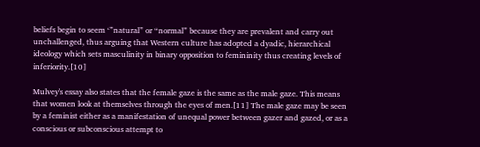beliefs begin to seem ‘”natural” or “normal” because they are prevalent and carry out unchallenged, thus arguing that Western culture has adopted a dyadic, hierarchical ideology which sets masculinity in binary opposition to femininity thus creating levels of inferiority.[10]

Mulvey's essay also states that the female gaze is the same as the male gaze. This means that women look at themselves through the eyes of men.[11] The male gaze may be seen by a feminist either as a manifestation of unequal power between gazer and gazed, or as a conscious or subconscious attempt to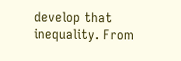develop that inequality. From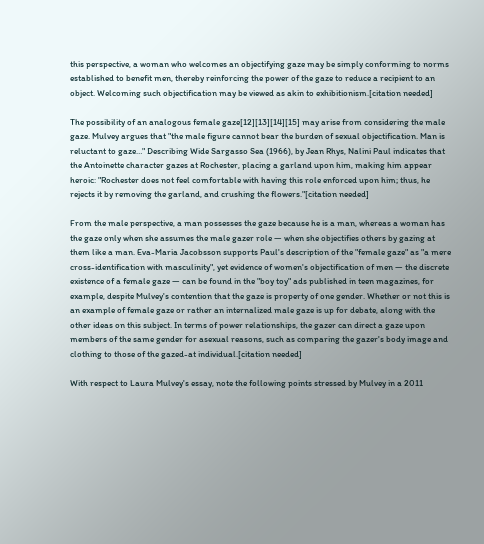this perspective, a woman who welcomes an objectifying gaze may be simply conforming to norms established to benefit men, thereby reinforcing the power of the gaze to reduce a recipient to an object. Welcoming such objectification may be viewed as akin to exhibitionism.[citation needed]

The possibility of an analogous female gaze[12][13][14][15] may arise from considering the male gaze. Mulvey argues that "the male figure cannot bear the burden of sexual objectification. Man is reluctant to gaze…" Describing Wide Sargasso Sea (1966), by Jean Rhys, Nalini Paul indicates that the Antoinette character gazes at Rochester, placing a garland upon him, making him appear heroic: "Rochester does not feel comfortable with having this role enforced upon him; thus, he rejects it by removing the garland, and crushing the flowers."[citation needed]

From the male perspective, a man possesses the gaze because he is a man, whereas a woman has the gaze only when she assumes the male gazer role — when she objectifies others by gazing at them like a man. Eva-Maria Jacobsson supports Paul's description of the "female gaze" as "a mere cross-identification with masculinity", yet evidence of women's objectification of men — the discrete existence of a female gaze — can be found in the "boy toy" ads published in teen magazines, for example, despite Mulvey's contention that the gaze is property of one gender. Whether or not this is an example of female gaze or rather an internalized male gaze is up for debate, along with the other ideas on this subject. In terms of power relationships, the gazer can direct a gaze upon members of the same gender for asexual reasons, such as comparing the gazer's body image and clothing to those of the gazed-at individual.[citation needed]

With respect to Laura Mulvey's essay, note the following points stressed by Mulvey in a 2011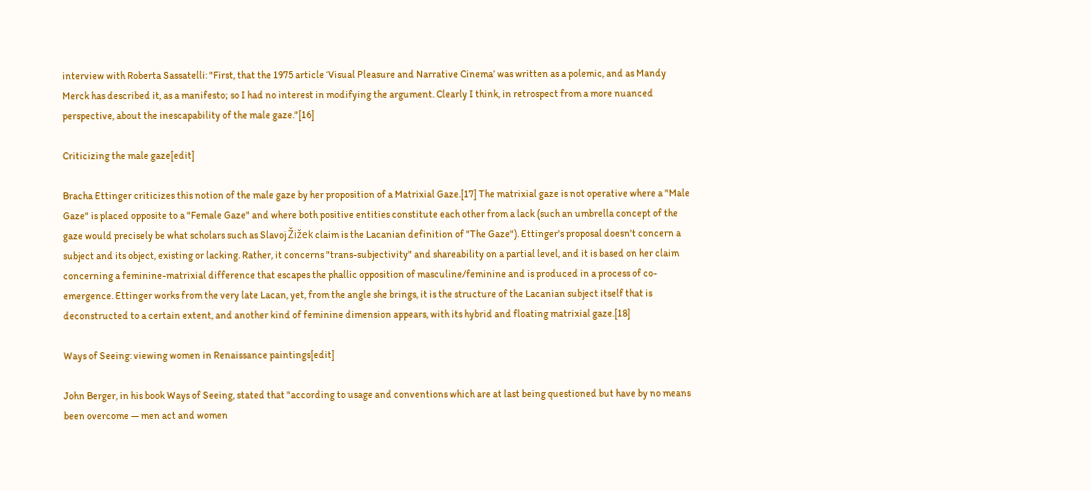interview with Roberta Sassatelli: "First, that the 1975 article ‘Visual Pleasure and Narrative Cinema’ was written as a polemic, and as Mandy Merck has described it, as a manifesto; so I had no interest in modifying the argument. Clearly I think, in retrospect from a more nuanced perspective, about the inescapability of the male gaze."[16]

Criticizing the male gaze[edit]

Bracha Ettinger criticizes this notion of the male gaze by her proposition of a Matrixial Gaze.[17] The matrixial gaze is not operative where a "Male Gaze" is placed opposite to a "Female Gaze" and where both positive entities constitute each other from a lack (such an umbrella concept of the gaze would precisely be what scholars such as Slavoj Žižek claim is the Lacanian definition of "The Gaze"). Ettinger's proposal doesn't concern a subject and its object, existing or lacking. Rather, it concerns "trans-subjectivity" and shareability on a partial level, and it is based on her claim concerning a feminine-matrixial difference that escapes the phallic opposition of masculine/feminine and is produced in a process of co-emergence. Ettinger works from the very late Lacan, yet, from the angle she brings, it is the structure of the Lacanian subject itself that is deconstructed to a certain extent, and another kind of feminine dimension appears, with its hybrid and floating matrixial gaze.[18]

Ways of Seeing: viewing women in Renaissance paintings[edit]

John Berger, in his book Ways of Seeing, stated that "according to usage and conventions which are at last being questioned but have by no means been overcome — men act and women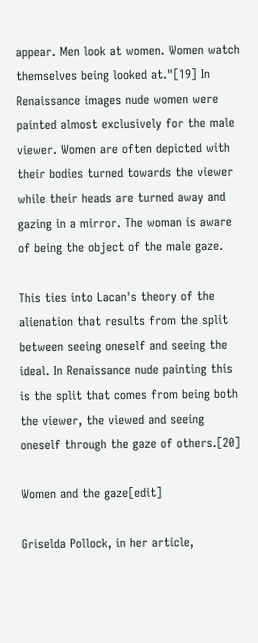appear. Men look at women. Women watch themselves being looked at."[19] In Renaissance images nude women were painted almost exclusively for the male viewer. Women are often depicted with their bodies turned towards the viewer while their heads are turned away and gazing in a mirror. The woman is aware of being the object of the male gaze.

This ties into Lacan's theory of the alienation that results from the split between seeing oneself and seeing the ideal. In Renaissance nude painting this is the split that comes from being both the viewer, the viewed and seeing oneself through the gaze of others.[20]

Women and the gaze[edit]

Griselda Pollock, in her article,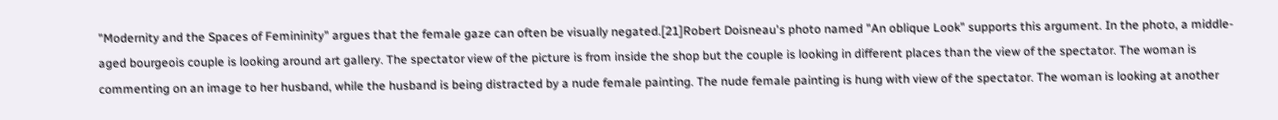"Modernity and the Spaces of Femininity" argues that the female gaze can often be visually negated.[21]Robert Doisneau's photo named "An oblique Look" supports this argument. In the photo, a middle-aged bourgeois couple is looking around art gallery. The spectator view of the picture is from inside the shop but the couple is looking in different places than the view of the spectator. The woman is commenting on an image to her husband, while the husband is being distracted by a nude female painting. The nude female painting is hung with view of the spectator. The woman is looking at another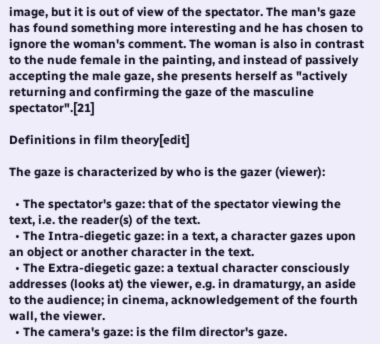image, but it is out of view of the spectator. The man's gaze has found something more interesting and he has chosen to ignore the woman's comment. The woman is also in contrast to the nude female in the painting, and instead of passively accepting the male gaze, she presents herself as "actively returning and confirming the gaze of the masculine spectator".[21]

Definitions in film theory[edit]

The gaze is characterized by who is the gazer (viewer):

  • The spectator's gaze: that of the spectator viewing the text, i.e. the reader(s) of the text.
  • The Intra-diegetic gaze: in a text, a character gazes upon an object or another character in the text.
  • The Extra-diegetic gaze: a textual character consciously addresses (looks at) the viewer, e.g. in dramaturgy, an aside to the audience; in cinema, acknowledgement of the fourth wall, the viewer.
  • The camera's gaze: is the film director's gaze.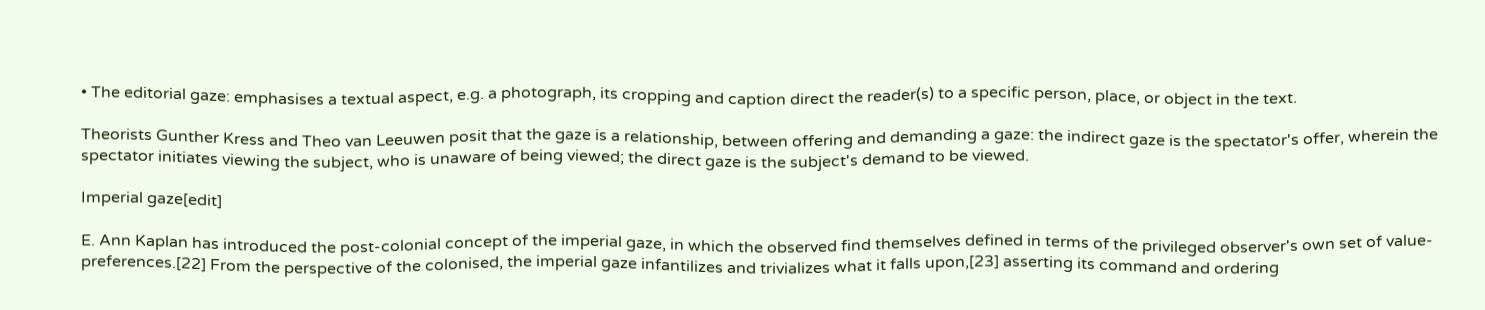• The editorial gaze: emphasises a textual aspect, e.g. a photograph, its cropping and caption direct the reader(s) to a specific person, place, or object in the text.

Theorists Gunther Kress and Theo van Leeuwen posit that the gaze is a relationship, between offering and demanding a gaze: the indirect gaze is the spectator's offer, wherein the spectator initiates viewing the subject, who is unaware of being viewed; the direct gaze is the subject's demand to be viewed.

Imperial gaze[edit]

E. Ann Kaplan has introduced the post-colonial concept of the imperial gaze, in which the observed find themselves defined in terms of the privileged observer's own set of value-preferences.[22] From the perspective of the colonised, the imperial gaze infantilizes and trivializes what it falls upon,[23] asserting its command and ordering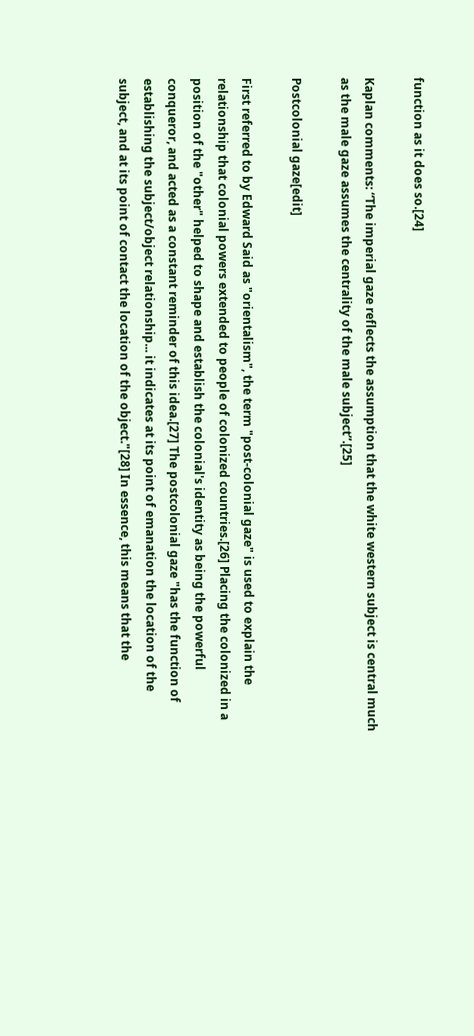function as it does so.[24]

Kaplan comments: “The imperial gaze reflects the assumption that the white western subject is central much as the male gaze assumes the centrality of the male subject”.[25]

Postcolonial gaze[edit]

First referred to by Edward Said as "orientalism", the term "post-colonial gaze" is used to explain the relationship that colonial powers extended to people of colonized countries.[26] Placing the colonized in a position of the "other" helped to shape and establish the colonial's identity as being the powerful conqueror, and acted as a constant reminder of this idea.[27] The postcolonial gaze "has the function of establishing the subject/object relationship... it indicates at its point of emanation the location of the subject, and at its point of contact the location of the object."[28] In essence, this means that the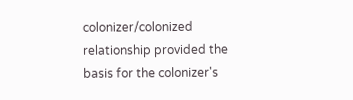colonizer/colonized relationship provided the basis for the colonizer's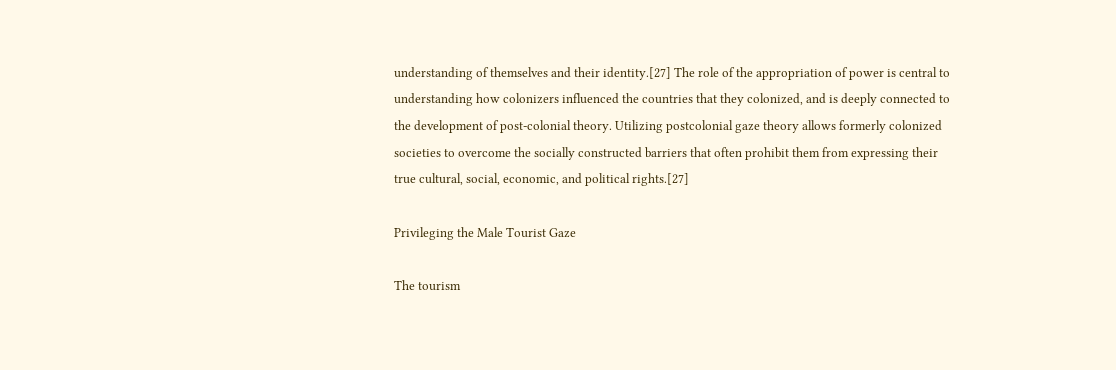understanding of themselves and their identity.[27] The role of the appropriation of power is central to understanding how colonizers influenced the countries that they colonized, and is deeply connected to the development of post-colonial theory. Utilizing postcolonial gaze theory allows formerly colonized societies to overcome the socially constructed barriers that often prohibit them from expressing their true cultural, social, economic, and political rights.[27]

Privileging the Male Tourist Gaze

The tourism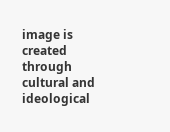image is created through cultural and ideological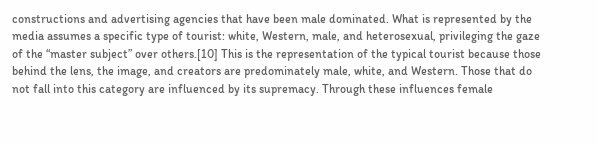constructions and advertising agencies that have been male dominated. What is represented by the media assumes a specific type of tourist: white, Western, male, and heterosexual, privileging the gaze of the “master subject” over others.[10] This is the representation of the typical tourist because those behind the lens, the image, and creators are predominately male, white, and Western. Those that do not fall into this category are influenced by its supremacy. Through these influences female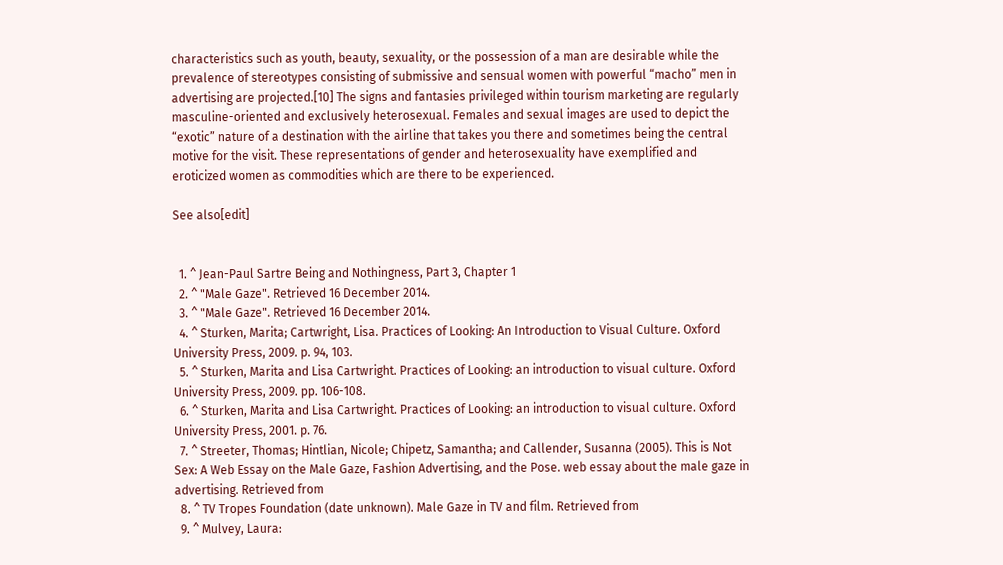characteristics such as youth, beauty, sexuality, or the possession of a man are desirable while the prevalence of stereotypes consisting of submissive and sensual women with powerful “macho” men in advertising are projected.[10] The signs and fantasies privileged within tourism marketing are regularly masculine-oriented and exclusively heterosexual. Females and sexual images are used to depict the “exotic” nature of a destination with the airline that takes you there and sometimes being the central motive for the visit. These representations of gender and heterosexuality have exemplified and eroticized women as commodities which are there to be experienced.

See also[edit]


  1. ^ Jean-Paul Sartre Being and Nothingness, Part 3, Chapter 1
  2. ^ "Male Gaze". Retrieved 16 December 2014.
  3. ^ "Male Gaze". Retrieved 16 December 2014.
  4. ^ Sturken, Marita; Cartwright, Lisa. Practices of Looking: An Introduction to Visual Culture. Oxford University Press, 2009. p. 94, 103.
  5. ^ Sturken, Marita and Lisa Cartwright. Practices of Looking: an introduction to visual culture. Oxford University Press, 2009. pp. 106-108.
  6. ^ Sturken, Marita and Lisa Cartwright. Practices of Looking: an introduction to visual culture. Oxford University Press, 2001. p. 76.
  7. ^ Streeter, Thomas; Hintlian, Nicole; Chipetz, Samantha; and Callender, Susanna (2005). This is Not Sex: A Web Essay on the Male Gaze, Fashion Advertising, and the Pose. web essay about the male gaze in advertising. Retrieved from
  8. ^ TV Tropes Foundation (date unknown). Male Gaze in TV and film. Retrieved from
  9. ^ Mulvey, Laura: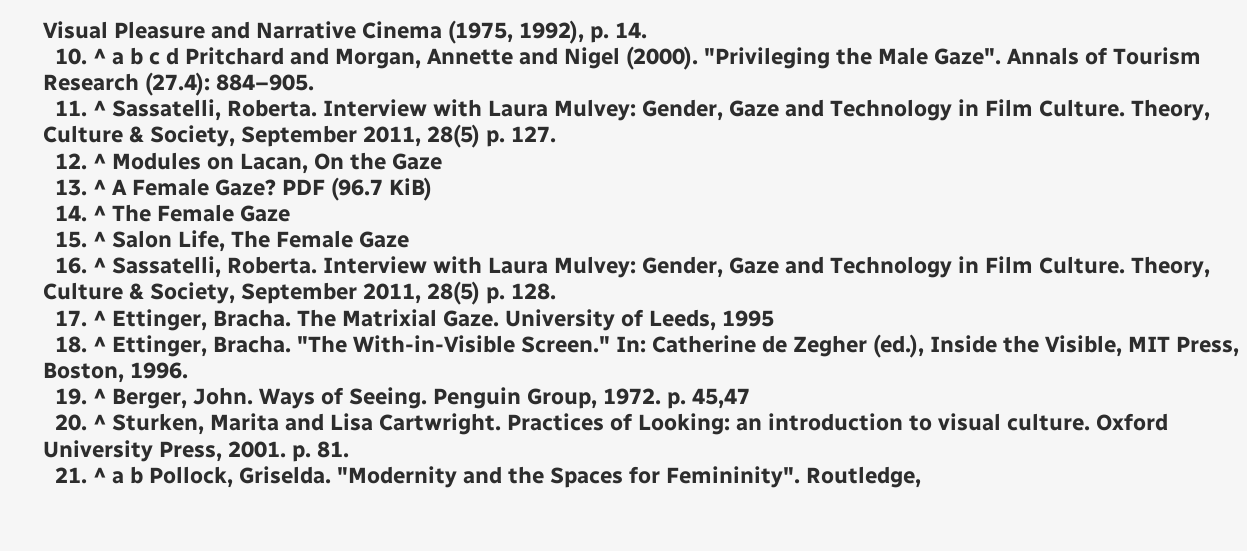Visual Pleasure and Narrative Cinema (1975, 1992), p. 14.
  10. ^ a b c d Pritchard and Morgan, Annette and Nigel (2000). "Privileging the Male Gaze". Annals of Tourism Research (27.4): 884–905.
  11. ^ Sassatelli, Roberta. Interview with Laura Mulvey: Gender, Gaze and Technology in Film Culture. Theory, Culture & Society, September 2011, 28(5) p. 127.
  12. ^ Modules on Lacan, On the Gaze
  13. ^ A Female Gaze? PDF (96.7 KiB)
  14. ^ The Female Gaze
  15. ^ Salon Life, The Female Gaze
  16. ^ Sassatelli, Roberta. Interview with Laura Mulvey: Gender, Gaze and Technology in Film Culture. Theory, Culture & Society, September 2011, 28(5) p. 128.
  17. ^ Ettinger, Bracha. The Matrixial Gaze. University of Leeds, 1995
  18. ^ Ettinger, Bracha. "The With-in-Visible Screen." In: Catherine de Zegher (ed.), Inside the Visible, MIT Press, Boston, 1996.
  19. ^ Berger, John. Ways of Seeing. Penguin Group, 1972. p. 45,47
  20. ^ Sturken, Marita and Lisa Cartwright. Practices of Looking: an introduction to visual culture. Oxford University Press, 2001. p. 81.
  21. ^ a b Pollock, Griselda. "Modernity and the Spaces for Femininity". Routledge,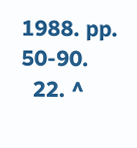1988. pp. 50-90.
  22. ^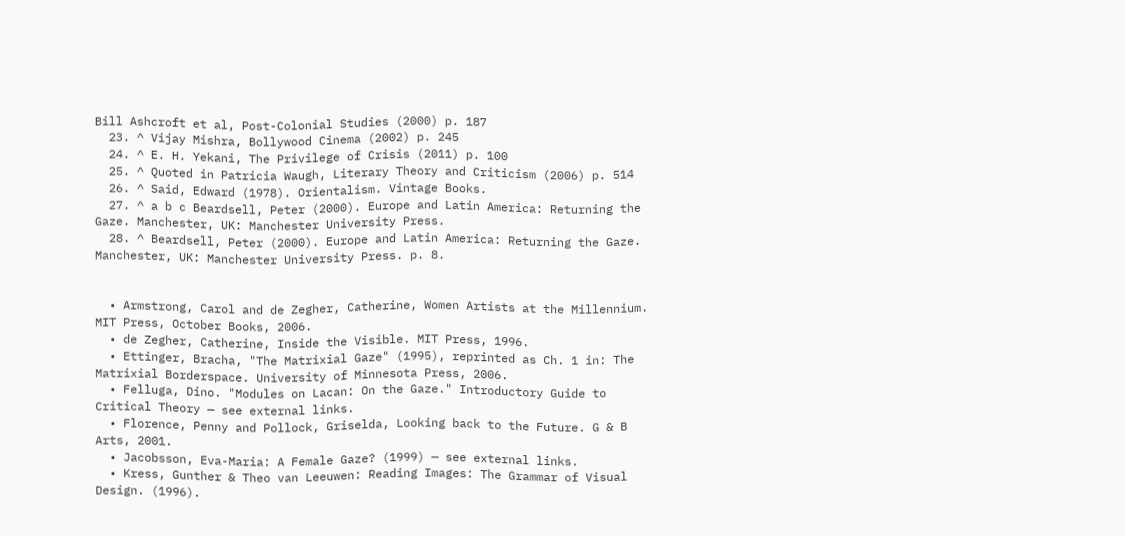Bill Ashcroft et al, Post-Colonial Studies (2000) p. 187
  23. ^ Vijay Mishra, Bollywood Cinema (2002) p. 245
  24. ^ E. H. Yekani, The Privilege of Crisis (2011) p. 100
  25. ^ Quoted in Patricia Waugh, Literary Theory and Criticism (2006) p. 514
  26. ^ Said, Edward (1978). Orientalism. Vintage Books.
  27. ^ a b c Beardsell, Peter (2000). Europe and Latin America: Returning the Gaze. Manchester, UK: Manchester University Press.
  28. ^ Beardsell, Peter (2000). Europe and Latin America: Returning the Gaze. Manchester, UK: Manchester University Press. p. 8.


  • Armstrong, Carol and de Zegher, Catherine, Women Artists at the Millennium. MIT Press, October Books, 2006.
  • de Zegher, Catherine, Inside the Visible. MIT Press, 1996.
  • Ettinger, Bracha, "The Matrixial Gaze" (1995), reprinted as Ch. 1 in: The Matrixial Borderspace. University of Minnesota Press, 2006.
  • Felluga, Dino. "Modules on Lacan: On the Gaze." Introductory Guide to Critical Theory — see external links.
  • Florence, Penny and Pollock, Griselda, Looking back to the Future. G & B Arts, 2001.
  • Jacobsson, Eva-Maria: A Female Gaze? (1999) — see external links.
  • Kress, Gunther & Theo van Leeuwen: Reading Images: The Grammar of Visual Design. (1996).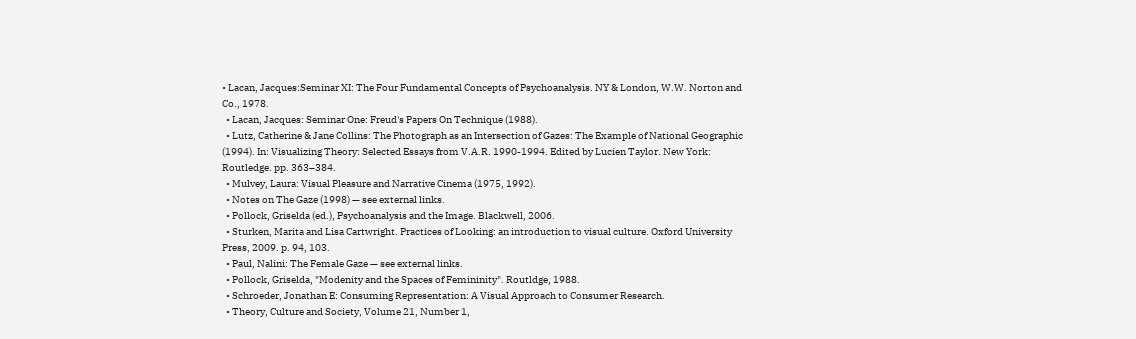• Lacan, Jacques:Seminar XI: The Four Fundamental Concepts of Psychoanalysis. NY & London, W.W. Norton and Co., 1978.
  • Lacan, Jacques: Seminar One: Freud's Papers On Technique (1988).
  • Lutz, Catherine & Jane Collins: The Photograph as an Intersection of Gazes: The Example of National Geographic (1994). In: Visualizing Theory: Selected Essays from V.A.R. 1990-1994. Edited by Lucien Taylor. New York: Routledge. pp. 363–384.
  • Mulvey, Laura: Visual Pleasure and Narrative Cinema (1975, 1992).
  • Notes on The Gaze (1998) — see external links.
  • Pollock, Griselda (ed.), Psychoanalysis and the Image. Blackwell, 2006.
  • Sturken, Marita and Lisa Cartwright. Practices of Looking: an introduction to visual culture. Oxford University Press, 2009. p. 94, 103.
  • Paul, Nalini: The Female Gaze — see external links.
  • Pollock, Griselda, "Modenity and the Spaces of Femininity". Routldge, 1988.
  • Schroeder, Jonathan E: Consuming Representation: A Visual Approach to Consumer Research.
  • Theory, Culture and Society, Volume 21, Number 1,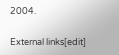2004.

External links[edit]